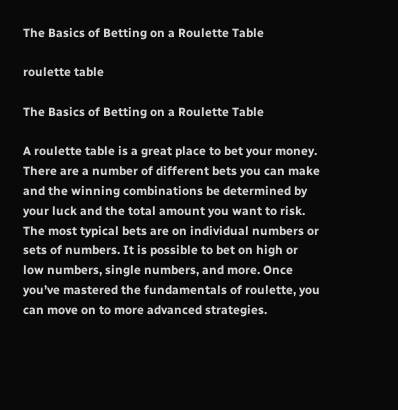The Basics of Betting on a Roulette Table

roulette table

The Basics of Betting on a Roulette Table

A roulette table is a great place to bet your money. There are a number of different bets you can make and the winning combinations be determined by your luck and the total amount you want to risk. The most typical bets are on individual numbers or sets of numbers. It is possible to bet on high or low numbers, single numbers, and more. Once you’ve mastered the fundamentals of roulette, you can move on to more advanced strategies.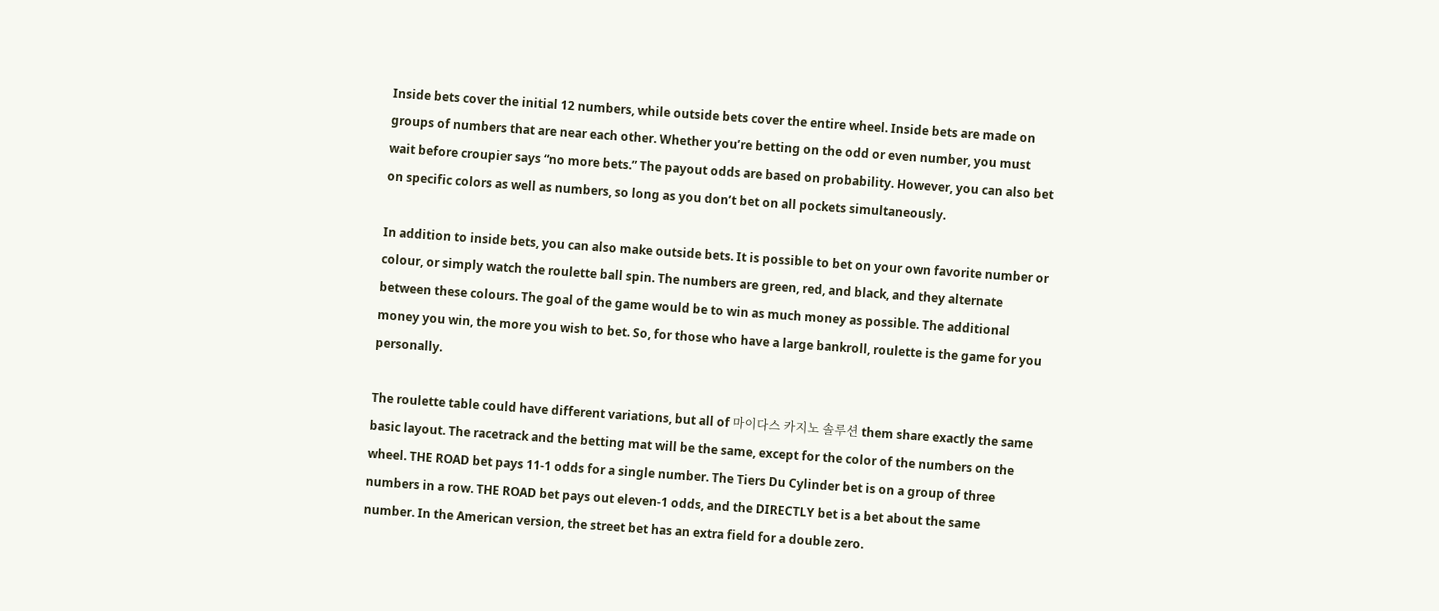Inside bets cover the initial 12 numbers, while outside bets cover the entire wheel. Inside bets are made on groups of numbers that are near each other. Whether you’re betting on the odd or even number, you must wait before croupier says “no more bets.” The payout odds are based on probability. However, you can also bet on specific colors as well as numbers, so long as you don’t bet on all pockets simultaneously.

In addition to inside bets, you can also make outside bets. It is possible to bet on your own favorite number or colour, or simply watch the roulette ball spin. The numbers are green, red, and black, and they alternate between these colours. The goal of the game would be to win as much money as possible. The additional money you win, the more you wish to bet. So, for those who have a large bankroll, roulette is the game for you personally.

The roulette table could have different variations, but all of 마이다스 카지노 솔루션 them share exactly the same basic layout. The racetrack and the betting mat will be the same, except for the color of the numbers on the wheel. THE ROAD bet pays 11-1 odds for a single number. The Tiers Du Cylinder bet is on a group of three numbers in a row. THE ROAD bet pays out eleven-1 odds, and the DIRECTLY bet is a bet about the same number. In the American version, the street bet has an extra field for a double zero.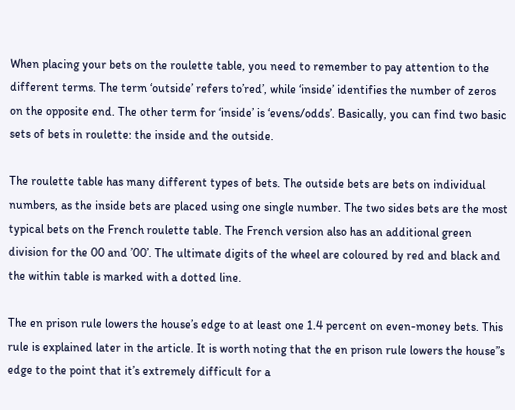When placing your bets on the roulette table, you need to remember to pay attention to the different terms. The term ‘outside’ refers to’red’, while ‘inside’ identifies the number of zeros on the opposite end. The other term for ‘inside’ is ‘evens/odds’. Basically, you can find two basic sets of bets in roulette: the inside and the outside.

The roulette table has many different types of bets. The outside bets are bets on individual numbers, as the inside bets are placed using one single number. The two sides bets are the most typical bets on the French roulette table. The French version also has an additional green division for the 00 and ’00’. The ultimate digits of the wheel are coloured by red and black and the within table is marked with a dotted line.

The en prison rule lowers the house’s edge to at least one 1.4 percent on even-money bets. This rule is explained later in the article. It is worth noting that the en prison rule lowers the house”s edge to the point that it’s extremely difficult for a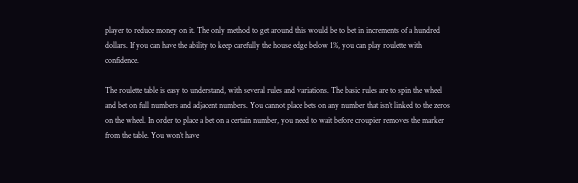player to reduce money on it. The only method to get around this would be to bet in increments of a hundred dollars. If you can have the ability to keep carefully the house edge below 1%, you can play roulette with confidence.

The roulette table is easy to understand, with several rules and variations. The basic rules are to spin the wheel and bet on full numbers and adjacent numbers. You cannot place bets on any number that isn’t linked to the zeros on the wheel. In order to place a bet on a certain number, you need to wait before croupier removes the marker from the table. You won’t have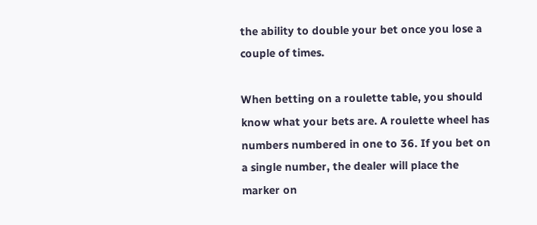the ability to double your bet once you lose a couple of times.

When betting on a roulette table, you should know what your bets are. A roulette wheel has numbers numbered in one to 36. If you bet on a single number, the dealer will place the marker on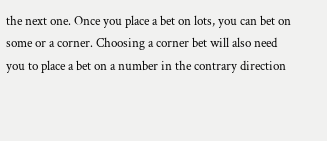the next one. Once you place a bet on lots, you can bet on some or a corner. Choosing a corner bet will also need you to place a bet on a number in the contrary direction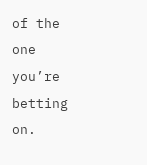of the one you’re betting on.